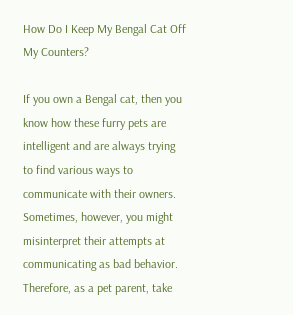How Do I Keep My Bengal Cat Off My Counters?

If you own a Bengal cat, then you know how these furry pets are intelligent and are always trying to find various ways to communicate with their owners. Sometimes, however, you might misinterpret their attempts at communicating as bad behavior. Therefore, as a pet parent, take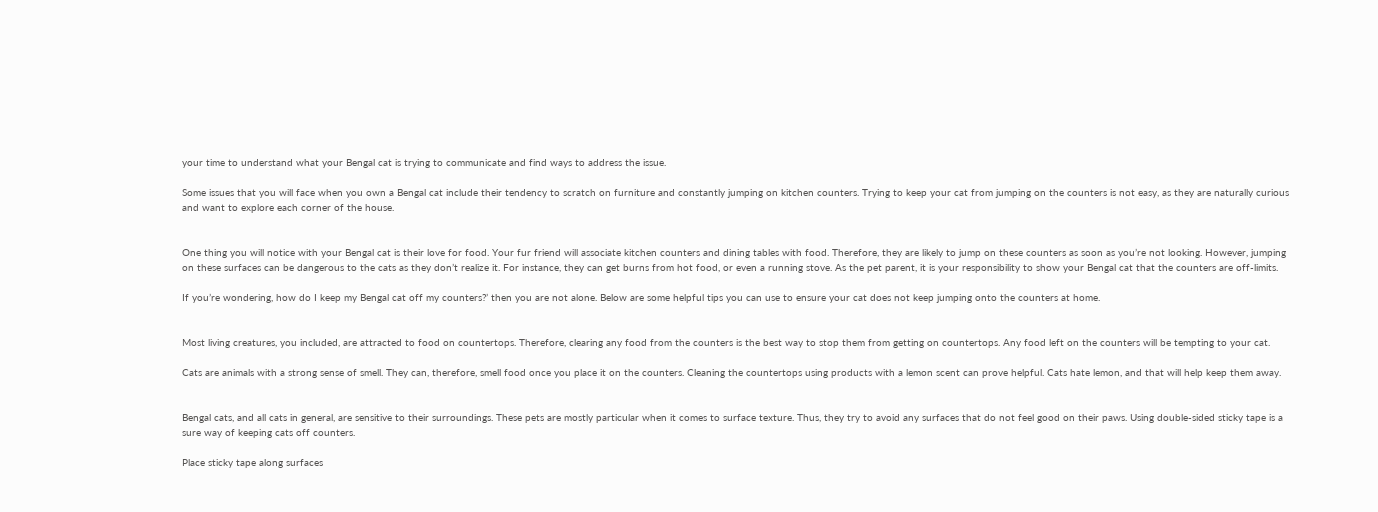your time to understand what your Bengal cat is trying to communicate and find ways to address the issue.

Some issues that you will face when you own a Bengal cat include their tendency to scratch on furniture and constantly jumping on kitchen counters. Trying to keep your cat from jumping on the counters is not easy, as they are naturally curious and want to explore each corner of the house.


One thing you will notice with your Bengal cat is their love for food. Your fur friend will associate kitchen counters and dining tables with food. Therefore, they are likely to jump on these counters as soon as you’re not looking. However, jumping on these surfaces can be dangerous to the cats as they don’t realize it. For instance, they can get burns from hot food, or even a running stove. As the pet parent, it is your responsibility to show your Bengal cat that the counters are off-limits.

If you’re wondering, how do I keep my Bengal cat off my counters?’ then you are not alone. Below are some helpful tips you can use to ensure your cat does not keep jumping onto the counters at home.


Most living creatures, you included, are attracted to food on countertops. Therefore, clearing any food from the counters is the best way to stop them from getting on countertops. Any food left on the counters will be tempting to your cat.

Cats are animals with a strong sense of smell. They can, therefore, smell food once you place it on the counters. Cleaning the countertops using products with a lemon scent can prove helpful. Cats hate lemon, and that will help keep them away.


Bengal cats, and all cats in general, are sensitive to their surroundings. These pets are mostly particular when it comes to surface texture. Thus, they try to avoid any surfaces that do not feel good on their paws. Using double-sided sticky tape is a sure way of keeping cats off counters.

Place sticky tape along surfaces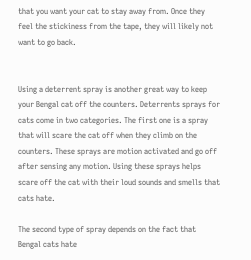that you want your cat to stay away from. Once they feel the stickiness from the tape, they will likely not want to go back.


Using a deterrent spray is another great way to keep your Bengal cat off the counters. Deterrents sprays for cats come in two categories. The first one is a spray that will scare the cat off when they climb on the counters. These sprays are motion activated and go off after sensing any motion. Using these sprays helps scare off the cat with their loud sounds and smells that cats hate.

The second type of spray depends on the fact that Bengal cats hate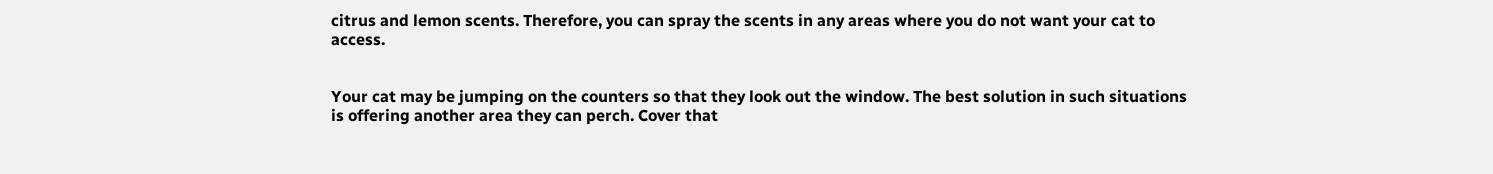citrus and lemon scents. Therefore, you can spray the scents in any areas where you do not want your cat to access.


Your cat may be jumping on the counters so that they look out the window. The best solution in such situations is offering another area they can perch. Cover that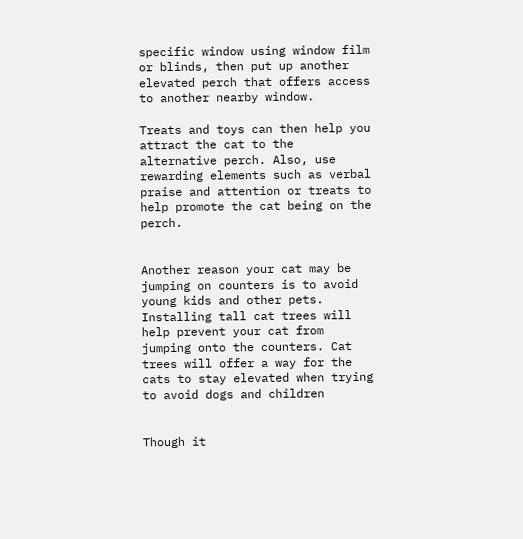specific window using window film or blinds, then put up another elevated perch that offers access to another nearby window.

Treats and toys can then help you attract the cat to the alternative perch. Also, use rewarding elements such as verbal praise and attention or treats to help promote the cat being on the perch.


Another reason your cat may be jumping on counters is to avoid young kids and other pets. Installing tall cat trees will help prevent your cat from jumping onto the counters. Cat trees will offer a way for the cats to stay elevated when trying to avoid dogs and children


Though it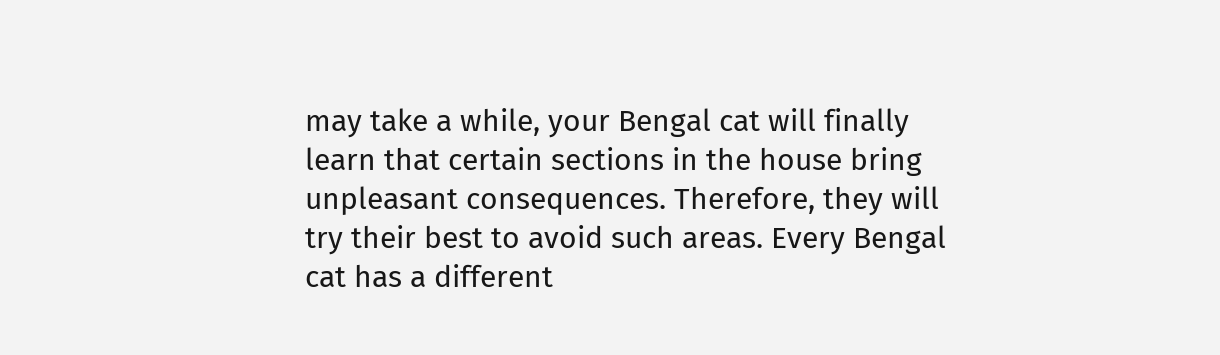may take a while, your Bengal cat will finally learn that certain sections in the house bring unpleasant consequences. Therefore, they will try their best to avoid such areas. Every Bengal cat has a different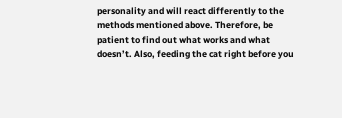personality and will react differently to the methods mentioned above. Therefore, be patient to find out what works and what doesn’t. Also, feeding the cat right before you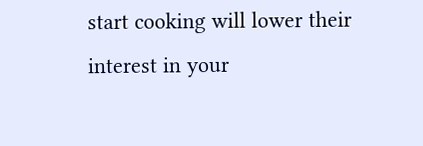start cooking will lower their interest in your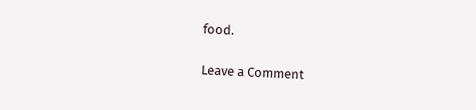food.

Leave a Comment